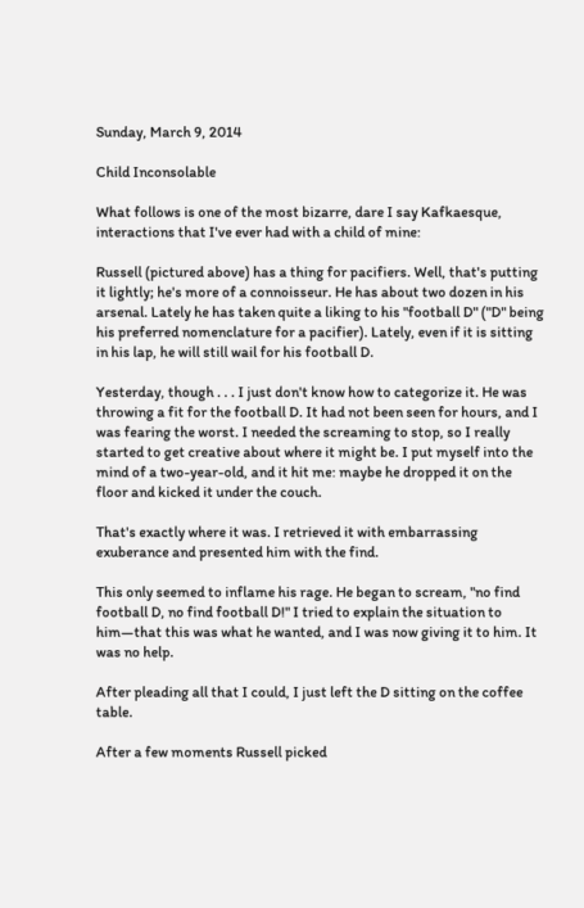Sunday, March 9, 2014

Child Inconsolable

What follows is one of the most bizarre, dare I say Kafkaesque, interactions that I've ever had with a child of mine:

Russell (pictured above) has a thing for pacifiers. Well, that's putting it lightly; he's more of a connoisseur. He has about two dozen in his arsenal. Lately he has taken quite a liking to his "football D" ("D" being his preferred nomenclature for a pacifier). Lately, even if it is sitting in his lap, he will still wail for his football D.

Yesterday, though . . . I just don't know how to categorize it. He was throwing a fit for the football D. It had not been seen for hours, and I was fearing the worst. I needed the screaming to stop, so I really started to get creative about where it might be. I put myself into the mind of a two-year-old, and it hit me: maybe he dropped it on the floor and kicked it under the couch.

That's exactly where it was. I retrieved it with embarrassing exuberance and presented him with the find.

This only seemed to inflame his rage. He began to scream, "no find football D, no find football D!" I tried to explain the situation to him—that this was what he wanted, and I was now giving it to him. It was no help.

After pleading all that I could, I just left the D sitting on the coffee table.

After a few moments Russell picked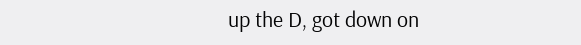up the D, got down on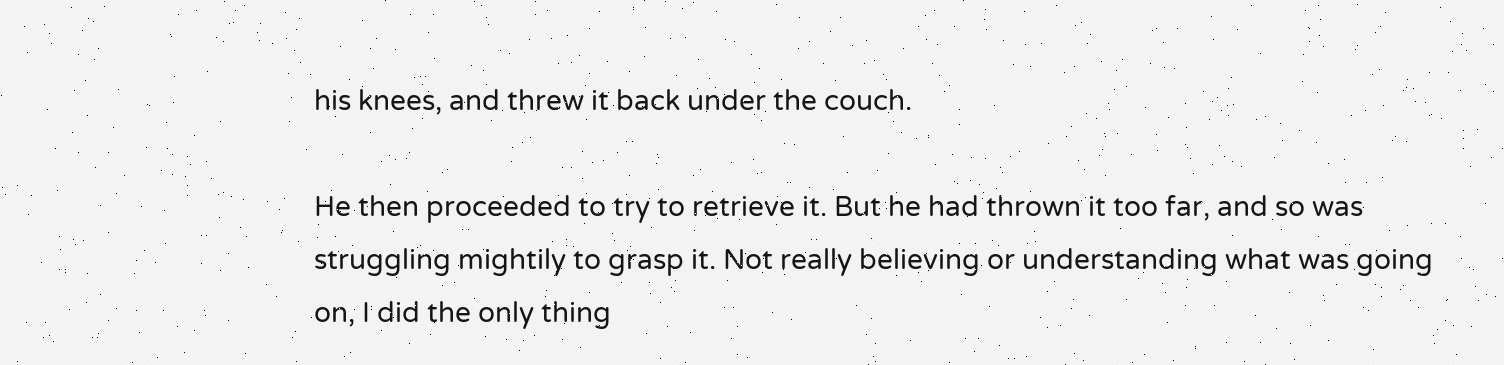his knees, and threw it back under the couch.

He then proceeded to try to retrieve it. But he had thrown it too far, and so was struggling mightily to grasp it. Not really believing or understanding what was going on, I did the only thing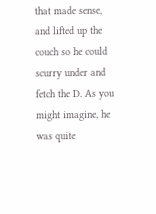that made sense, and lifted up the couch so he could scurry under and fetch the D. As you might imagine, he was quite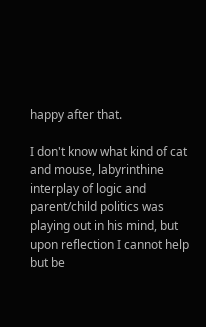happy after that.

I don't know what kind of cat and mouse, labyrinthine interplay of logic and parent/child politics was playing out in his mind, but upon reflection I cannot help but be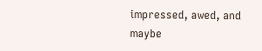impressed, awed, and maybe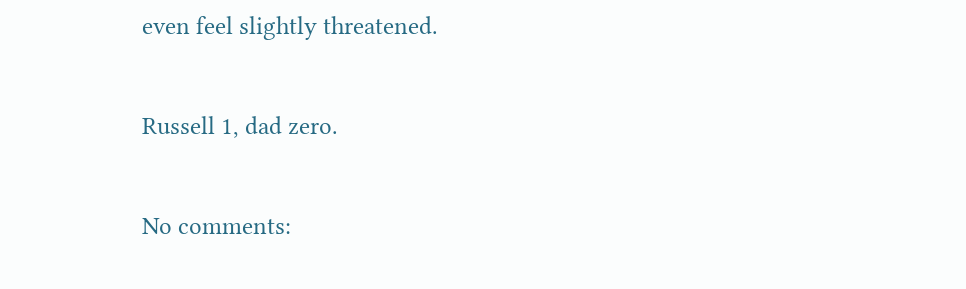even feel slightly threatened.

Russell 1, dad zero.

No comments: